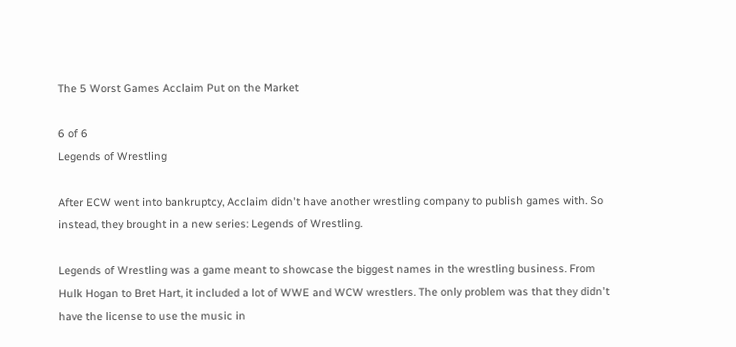The 5 Worst Games Acclaim Put on the Market

6 of 6
Legends of Wrestling

After ECW went into bankruptcy, Acclaim didn't have another wrestling company to publish games with. So instead, they brought in a new series: Legends of Wrestling.

Legends of Wrestling was a game meant to showcase the biggest names in the wrestling business. From Hulk Hogan to Bret Hart, it included a lot of WWE and WCW wrestlers. The only problem was that they didn't have the license to use the music in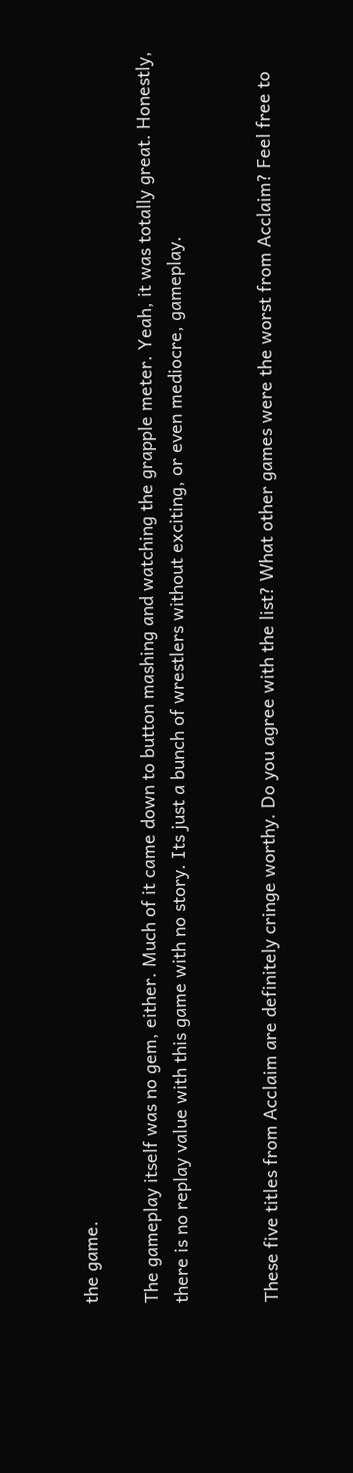the game.

The gameplay itself was no gem, either. Much of it came down to button mashing and watching the grapple meter. Yeah, it was totally great. Honestly, there is no replay value with this game with no story. Its just a bunch of wrestlers without exciting, or even mediocre, gameplay.


These five titles from Acclaim are definitely cringe worthy. Do you agree with the list? What other games were the worst from Acclaim? Feel free to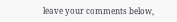leave your comments below,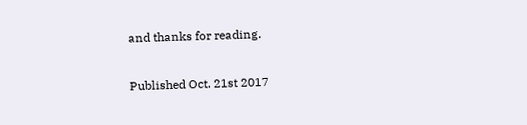and thanks for reading.

Published Oct. 21st 2017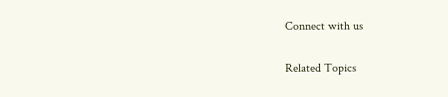Connect with us

Related Topics